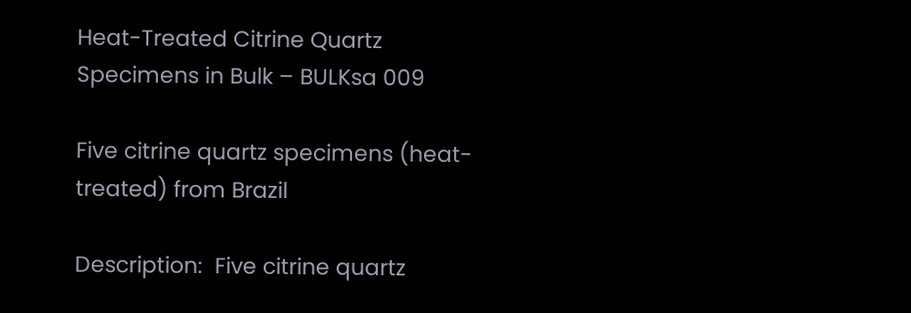Heat-Treated Citrine Quartz Specimens in Bulk – BULKsa 009

Five citrine quartz specimens (heat-treated) from Brazil

Description:  Five citrine quartz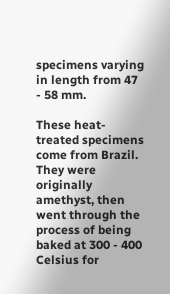specimens varying in length from 47 - 58 mm.

These heat-treated specimens come from Brazil. They were originally amethyst, then went through the process of being baked at 300 - 400 Celsius for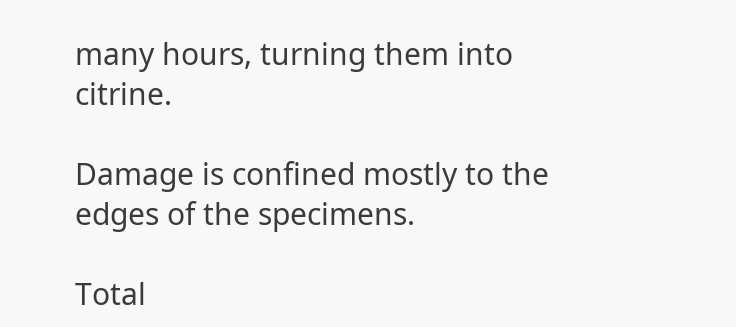many hours, turning them into citrine.

Damage is confined mostly to the edges of the specimens.

Total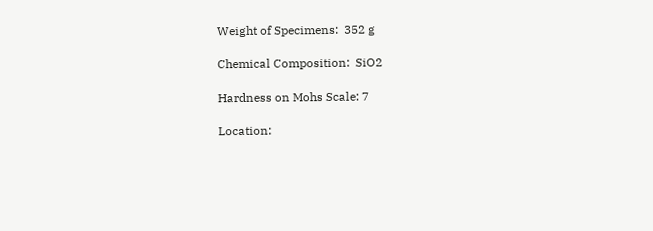Weight of Specimens:  352 g

Chemical Composition:  SiO2

Hardness on Mohs Scale: 7

Location: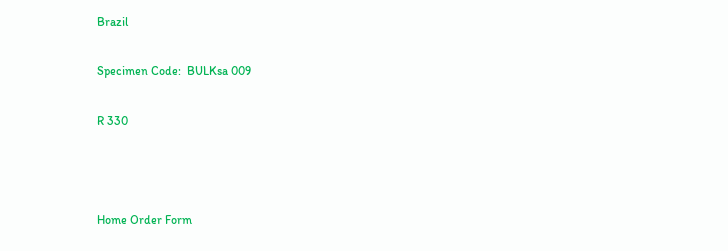Brazil

Specimen Code:  BULKsa 009

R 330



Home Order Form